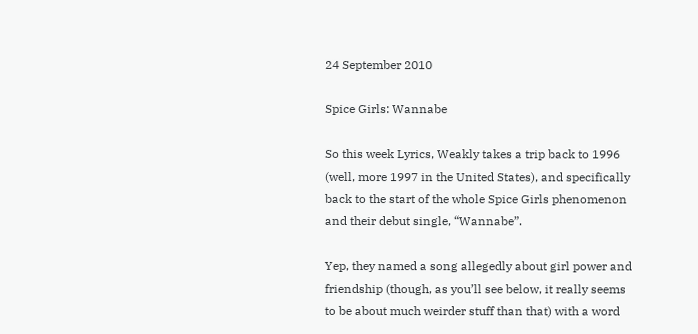24 September 2010

Spice Girls: Wannabe

So this week Lyrics, Weakly takes a trip back to 1996 (well, more 1997 in the United States), and specifically back to the start of the whole Spice Girls phenomenon and their debut single, “Wannabe”.

Yep, they named a song allegedly about girl power and friendship (though, as you’ll see below, it really seems to be about much weirder stuff than that) with a word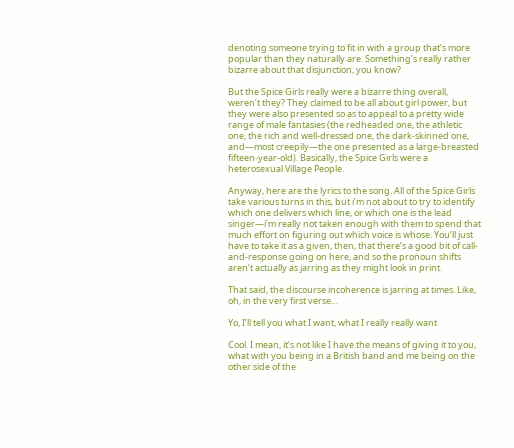denoting someone trying to fit in with a group that’s more popular than they naturally are. Something’s really rather bizarre about that disjunction, you know?

But the Spice Girls really were a bizarre thing overall, weren’t they? They claimed to be all about girl power, but they were also presented so as to appeal to a pretty wide range of male fantasies (the redheaded one, the athletic one, the rich and well-dressed one, the dark-skinned one, and—most creepily—the one presented as a large-breasted fifteen-year-old). Basically, the Spice Girls were a heterosexual Village People.

Anyway, here are the lyrics to the song. All of the Spice Girls take various turns in this, but i’m not about to try to identify which one delivers which line, or which one is the lead singer—i’m really not taken enough with them to spend that much effort on figuring out which voice is whose. You’ll just have to take it as a given, then, that there’s a good bit of call-and-response going on here, and so the pronoun shifts aren’t actually as jarring as they might look in print.

That said, the discourse incoherence is jarring at times. Like, oh, in the very first verse…

Yo, I’ll tell you what I want, what I really really want

Cool. I mean, it’s not like I have the means of giving it to you, what with you being in a British band and me being on the other side of the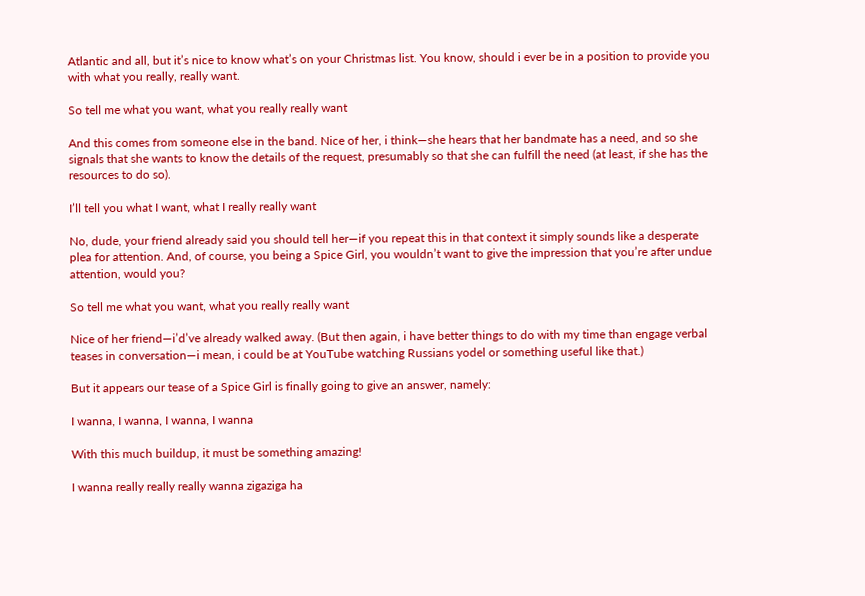Atlantic and all, but it’s nice to know what’s on your Christmas list. You know, should i ever be in a position to provide you with what you really, really want.

So tell me what you want, what you really really want

And this comes from someone else in the band. Nice of her, i think—she hears that her bandmate has a need, and so she signals that she wants to know the details of the request, presumably so that she can fulfill the need (at least, if she has the resources to do so).

I’ll tell you what I want, what I really really want

No, dude, your friend already said you should tell her—if you repeat this in that context it simply sounds like a desperate plea for attention. And, of course, you being a Spice Girl, you wouldn’t want to give the impression that you’re after undue attention, would you?

So tell me what you want, what you really really want

Nice of her friend—i’d’ve already walked away. (But then again, i have better things to do with my time than engage verbal teases in conversation—i mean, i could be at YouTube watching Russians yodel or something useful like that.)

But it appears our tease of a Spice Girl is finally going to give an answer, namely:

I wanna, I wanna, I wanna, I wanna

With this much buildup, it must be something amazing!

I wanna really really really wanna zigaziga ha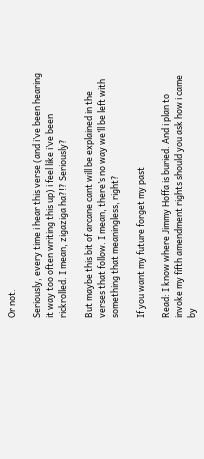Or not.

Seriously, every time i hear this verse (and i’ve been hearing it way too often writing this up) i feel like i’ve been rickrolled. I mean, zigaziga ha?!? Seriously?

But maybe this bit of arcane cant will be explained in the verses that follow. I mean, there’s no way we’ll be left with something that meaningless, right?

If you want my future forget my past

Read: I know where Jimmy Hoffa is buried. And i plan to invoke my fifth amendment rights should you ask how i came by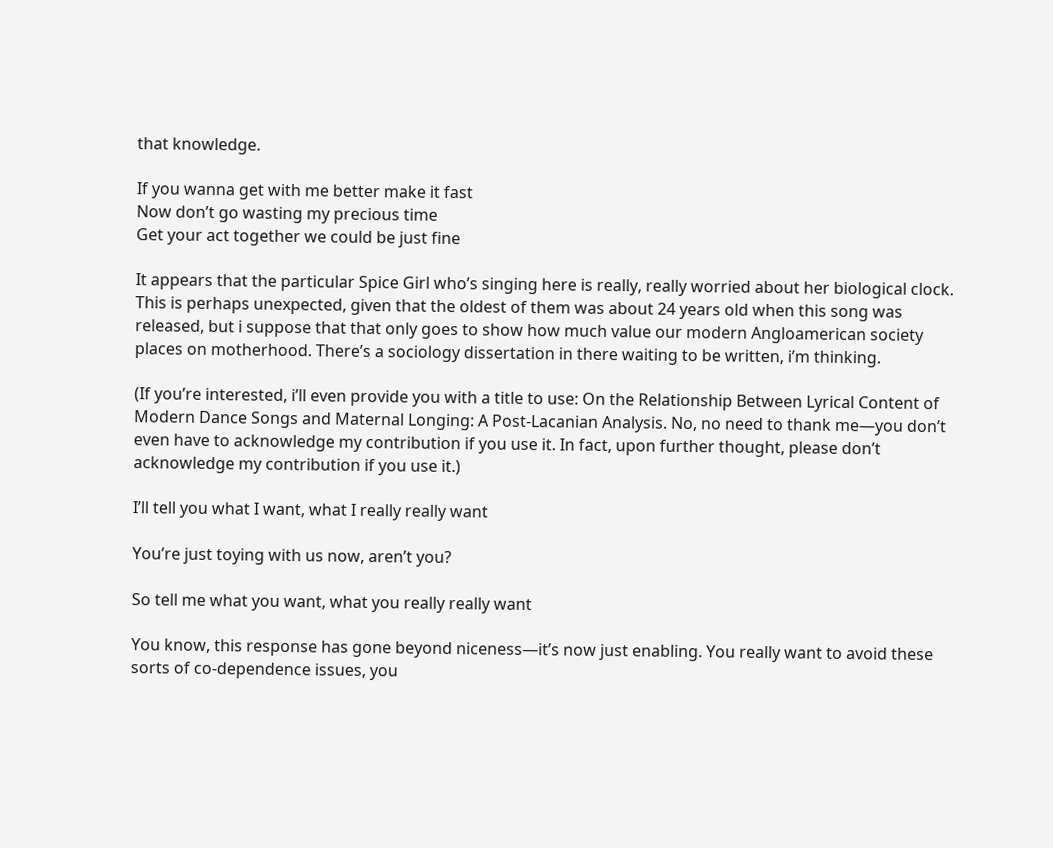that knowledge.

If you wanna get with me better make it fast
Now don’t go wasting my precious time
Get your act together we could be just fine

It appears that the particular Spice Girl who’s singing here is really, really worried about her biological clock. This is perhaps unexpected, given that the oldest of them was about 24 years old when this song was released, but i suppose that that only goes to show how much value our modern Angloamerican society places on motherhood. There’s a sociology dissertation in there waiting to be written, i’m thinking.

(If you’re interested, i’ll even provide you with a title to use: On the Relationship Between Lyrical Content of Modern Dance Songs and Maternal Longing: A Post-Lacanian Analysis. No, no need to thank me—you don’t even have to acknowledge my contribution if you use it. In fact, upon further thought, please don’t acknowledge my contribution if you use it.)

I’ll tell you what I want, what I really really want

You’re just toying with us now, aren’t you?

So tell me what you want, what you really really want

You know, this response has gone beyond niceness—it’s now just enabling. You really want to avoid these sorts of co-dependence issues, you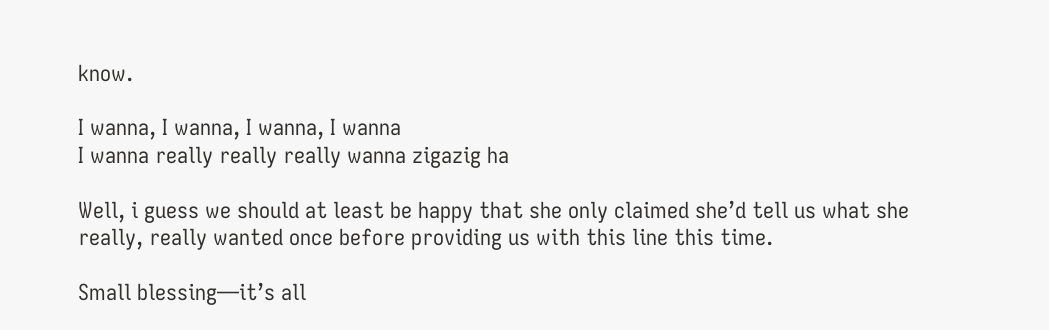know.

I wanna, I wanna, I wanna, I wanna
I wanna really really really wanna zigazig ha

Well, i guess we should at least be happy that she only claimed she’d tell us what she really, really wanted once before providing us with this line this time.

Small blessing—it’s all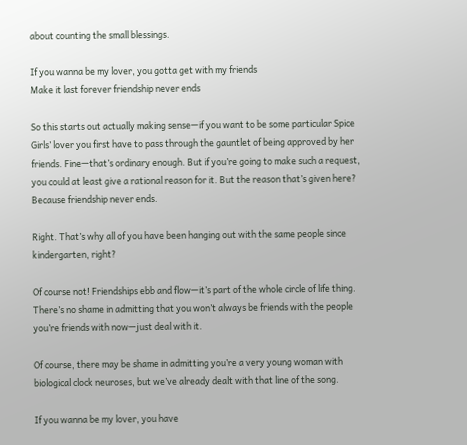about counting the small blessings.

If you wanna be my lover, you gotta get with my friends
Make it last forever friendship never ends

So this starts out actually making sense—if you want to be some particular Spice Girls’ lover you first have to pass through the gauntlet of being approved by her friends. Fine—that’s ordinary enough. But if you’re going to make such a request, you could at least give a rational reason for it. But the reason that’s given here? Because friendship never ends.

Right. That’s why all of you have been hanging out with the same people since kindergarten, right?

Of course not! Friendships ebb and flow—it’s part of the whole circle of life thing. There’s no shame in admitting that you won’t always be friends with the people you’re friends with now—just deal with it.

Of course, there may be shame in admitting you’re a very young woman with biological clock neuroses, but we’ve already dealt with that line of the song.

If you wanna be my lover, you have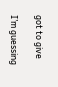got to give

I’m guessing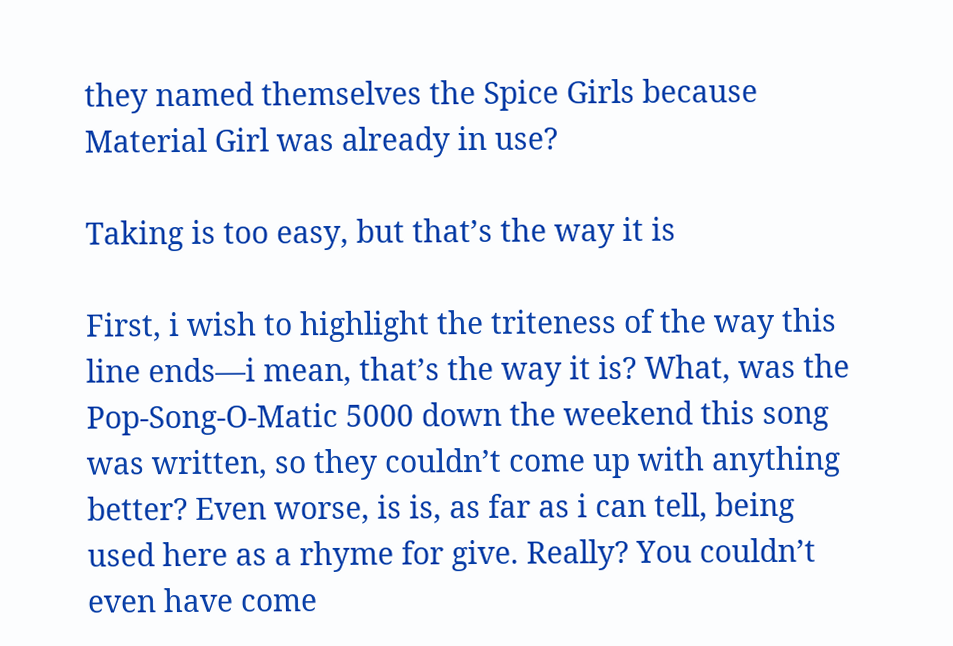they named themselves the Spice Girls because Material Girl was already in use?

Taking is too easy, but that’s the way it is

First, i wish to highlight the triteness of the way this line ends—i mean, that’s the way it is? What, was the Pop-Song-O-Matic 5000 down the weekend this song was written, so they couldn’t come up with anything better? Even worse, is is, as far as i can tell, being used here as a rhyme for give. Really? You couldn’t even have come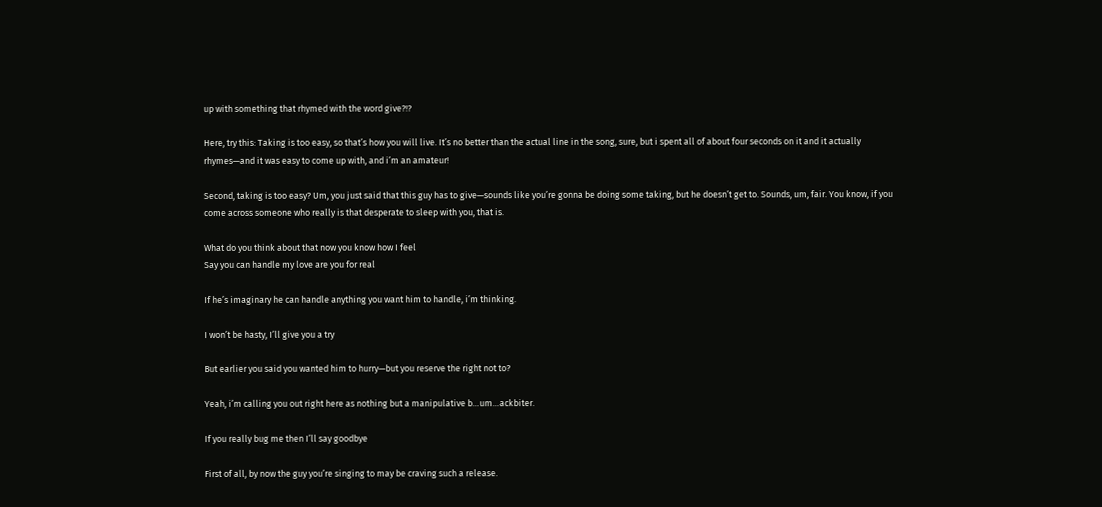up with something that rhymed with the word give?!?

Here, try this: Taking is too easy, so that’s how you will live. It’s no better than the actual line in the song, sure, but i spent all of about four seconds on it and it actually rhymes—and it was easy to come up with, and i’m an amateur!

Second, taking is too easy? Um, you just said that this guy has to give—sounds like you’re gonna be doing some taking, but he doesn’t get to. Sounds, um, fair. You know, if you come across someone who really is that desperate to sleep with you, that is.

What do you think about that now you know how I feel
Say you can handle my love are you for real

If he’s imaginary he can handle anything you want him to handle, i’m thinking.

I won’t be hasty, I’ll give you a try

But earlier you said you wanted him to hurry—but you reserve the right not to?

Yeah, i’m calling you out right here as nothing but a manipulative b…um…ackbiter.

If you really bug me then I’ll say goodbye

First of all, by now the guy you’re singing to may be craving such a release.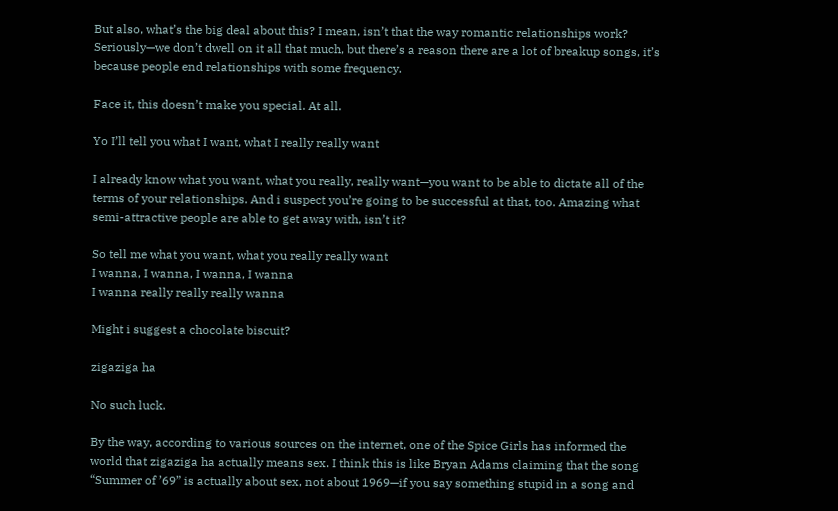But also, what’s the big deal about this? I mean, isn’t that the way romantic relationships work? Seriously—we don’t dwell on it all that much, but there’s a reason there are a lot of breakup songs, it’s because people end relationships with some frequency.

Face it, this doesn’t make you special. At all.

Yo I’ll tell you what I want, what I really really want

I already know what you want, what you really, really want—you want to be able to dictate all of the terms of your relationships. And i suspect you’re going to be successful at that, too. Amazing what semi-attractive people are able to get away with, isn’t it?

So tell me what you want, what you really really want
I wanna, I wanna, I wanna, I wanna
I wanna really really really wanna

Might i suggest a chocolate biscuit?

zigaziga ha

No such luck.

By the way, according to various sources on the internet, one of the Spice Girls has informed the world that zigaziga ha actually means sex. I think this is like Bryan Adams claiming that the song “Summer of ’69” is actually about sex, not about 1969—if you say something stupid in a song and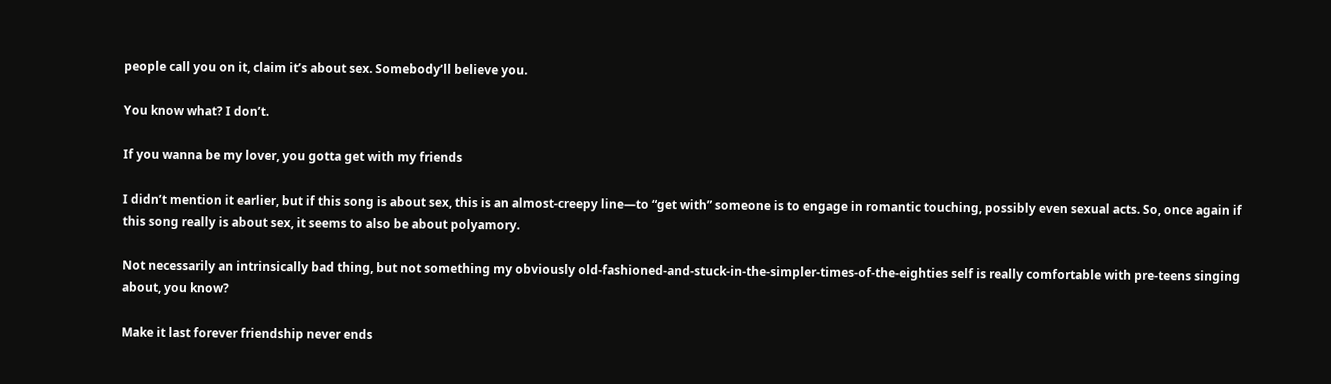people call you on it, claim it’s about sex. Somebody’ll believe you.

You know what? I don’t.

If you wanna be my lover, you gotta get with my friends

I didn’t mention it earlier, but if this song is about sex, this is an almost-creepy line—to “get with” someone is to engage in romantic touching, possibly even sexual acts. So, once again if this song really is about sex, it seems to also be about polyamory.

Not necessarily an intrinsically bad thing, but not something my obviously old-fashioned-and-stuck-in-the-simpler-times-of-the-eighties self is really comfortable with pre-teens singing about, you know?

Make it last forever friendship never ends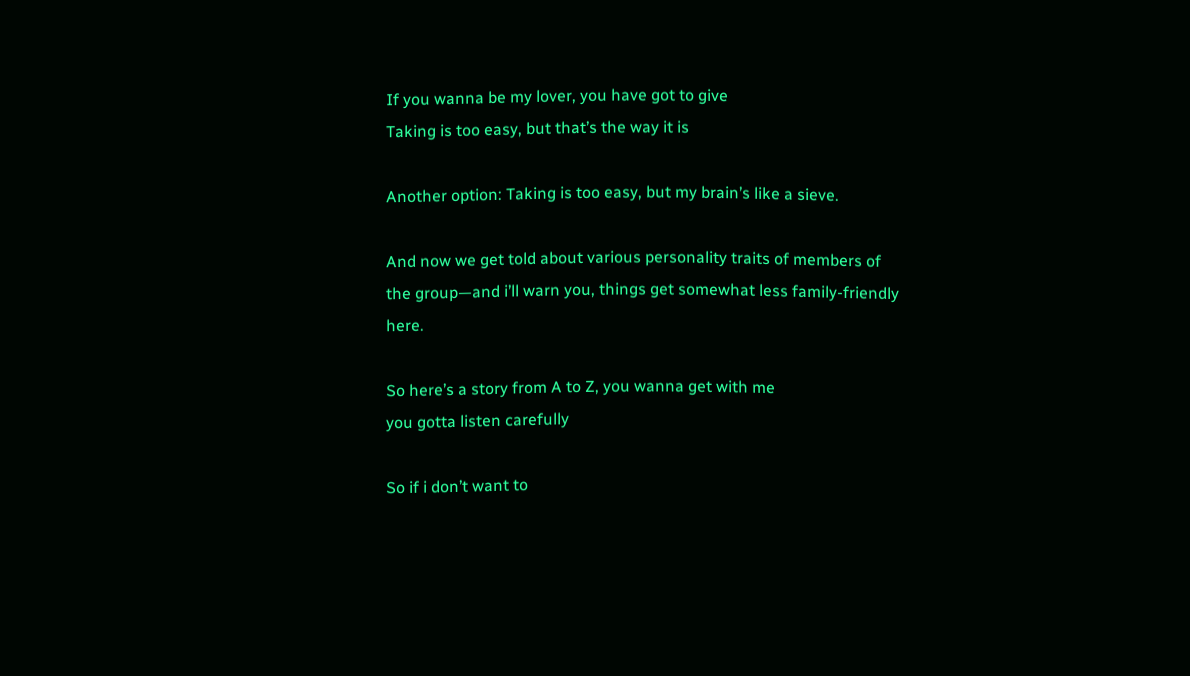If you wanna be my lover, you have got to give
Taking is too easy, but that’s the way it is

Another option: Taking is too easy, but my brain’s like a sieve.

And now we get told about various personality traits of members of the group—and i’ll warn you, things get somewhat less family-friendly here.

So here’s a story from A to Z, you wanna get with me
you gotta listen carefully

So if i don’t want to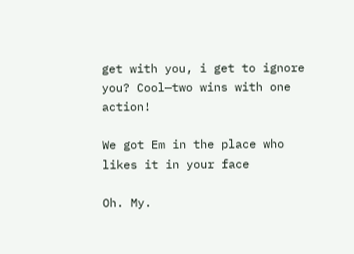get with you, i get to ignore you? Cool—two wins with one action!

We got Em in the place who likes it in your face

Oh. My.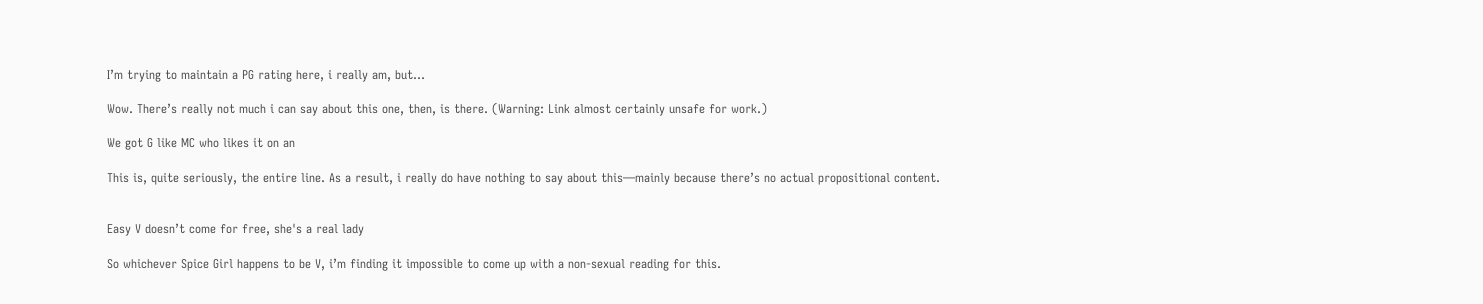I’m trying to maintain a PG rating here, i really am, but…

Wow. There’s really not much i can say about this one, then, is there. (Warning: Link almost certainly unsafe for work.)

We got G like MC who likes it on an

This is, quite seriously, the entire line. As a result, i really do have nothing to say about this—mainly because there’s no actual propositional content.


Easy V doesn’t come for free, she's a real lady

So whichever Spice Girl happens to be V, i’m finding it impossible to come up with a non-sexual reading for this.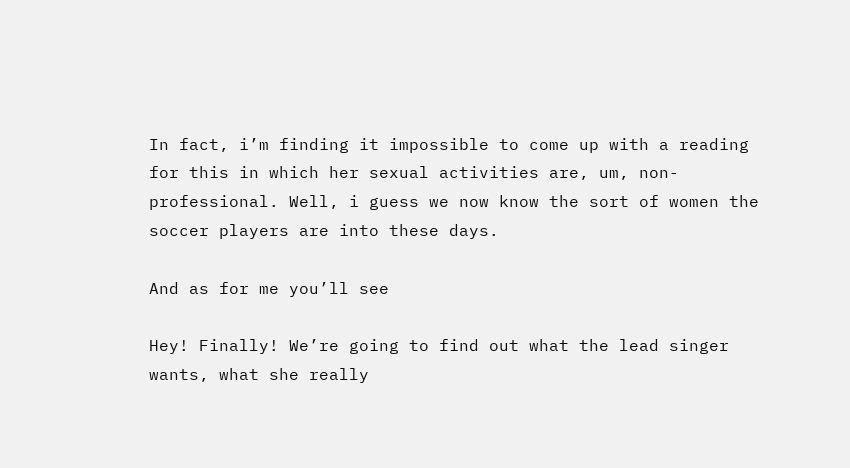In fact, i’m finding it impossible to come up with a reading for this in which her sexual activities are, um, non-professional. Well, i guess we now know the sort of women the soccer players are into these days.

And as for me you’ll see

Hey! Finally! We’re going to find out what the lead singer wants, what she really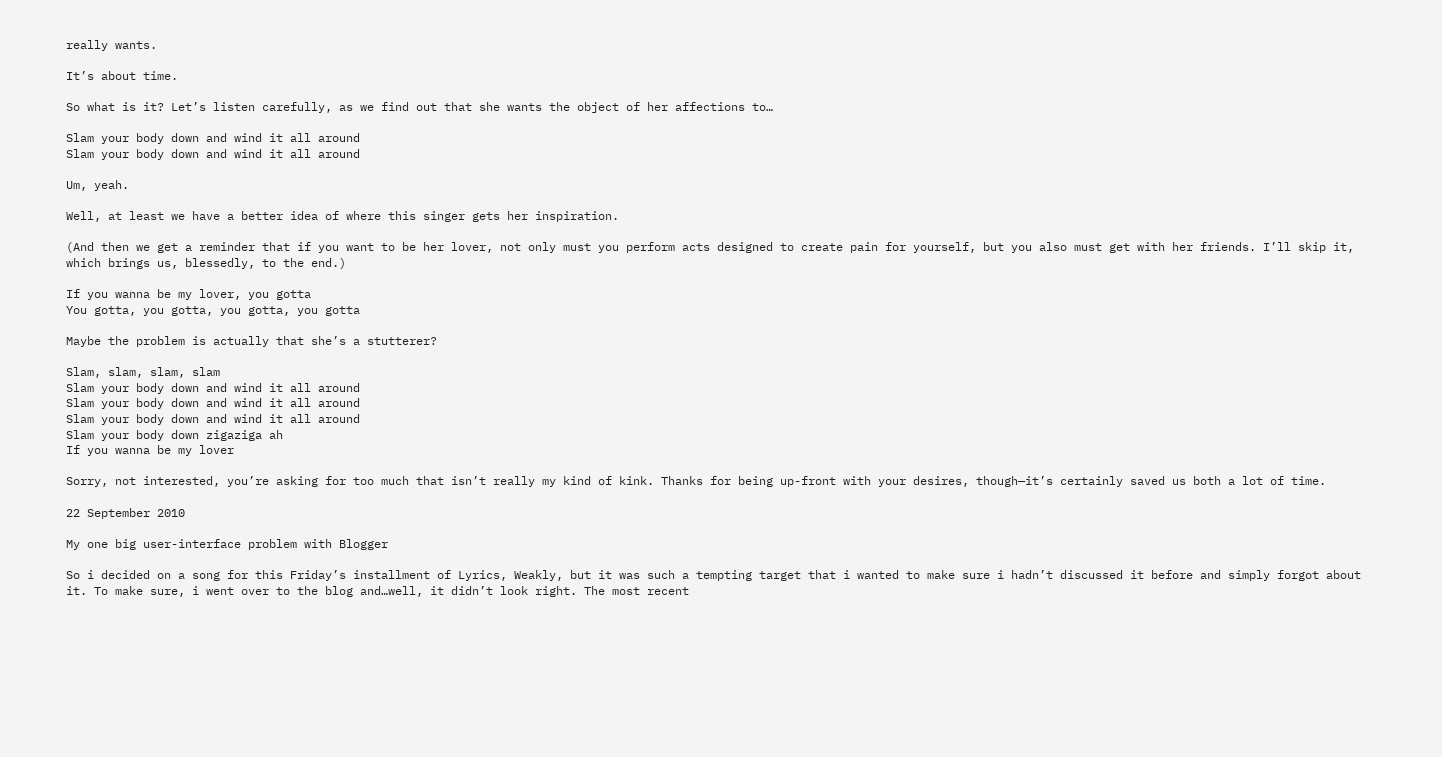really wants.

It’s about time.

So what is it? Let’s listen carefully, as we find out that she wants the object of her affections to…

Slam your body down and wind it all around
Slam your body down and wind it all around

Um, yeah.

Well, at least we have a better idea of where this singer gets her inspiration.

(And then we get a reminder that if you want to be her lover, not only must you perform acts designed to create pain for yourself, but you also must get with her friends. I’ll skip it, which brings us, blessedly, to the end.)

If you wanna be my lover, you gotta
You gotta, you gotta, you gotta, you gotta

Maybe the problem is actually that she’s a stutterer?

Slam, slam, slam, slam
Slam your body down and wind it all around
Slam your body down and wind it all around
Slam your body down and wind it all around
Slam your body down zigaziga ah
If you wanna be my lover

Sorry, not interested, you’re asking for too much that isn’t really my kind of kink. Thanks for being up-front with your desires, though—it’s certainly saved us both a lot of time.

22 September 2010

My one big user-interface problem with Blogger

So i decided on a song for this Friday’s installment of Lyrics, Weakly, but it was such a tempting target that i wanted to make sure i hadn’t discussed it before and simply forgot about it. To make sure, i went over to the blog and…well, it didn’t look right. The most recent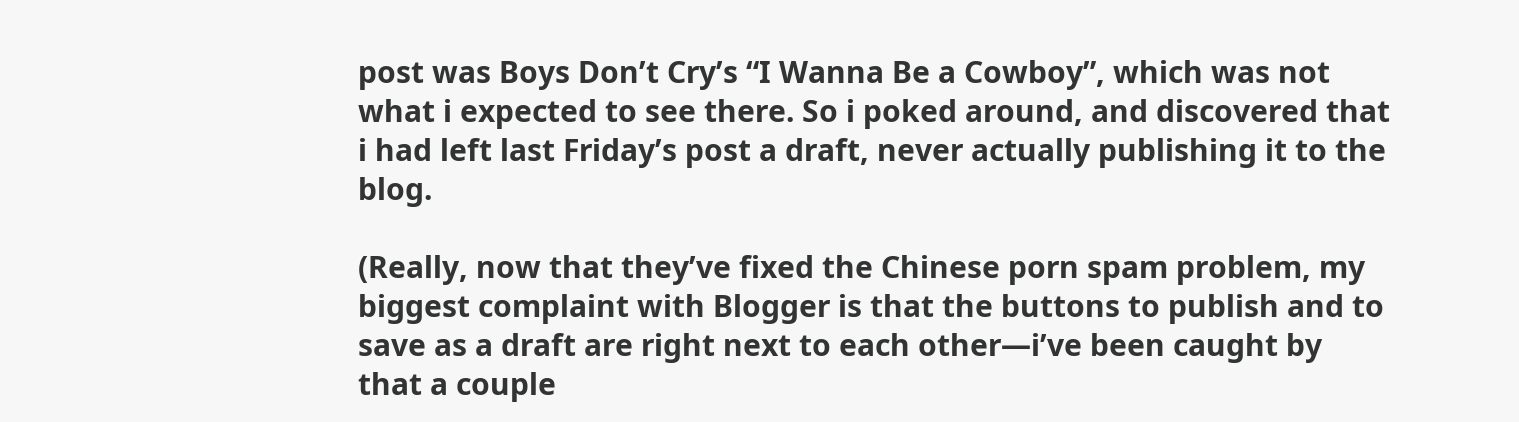post was Boys Don’t Cry’s “I Wanna Be a Cowboy”, which was not what i expected to see there. So i poked around, and discovered that i had left last Friday’s post a draft, never actually publishing it to the blog.

(Really, now that they’ve fixed the Chinese porn spam problem, my biggest complaint with Blogger is that the buttons to publish and to save as a draft are right next to each other—i’ve been caught by that a couple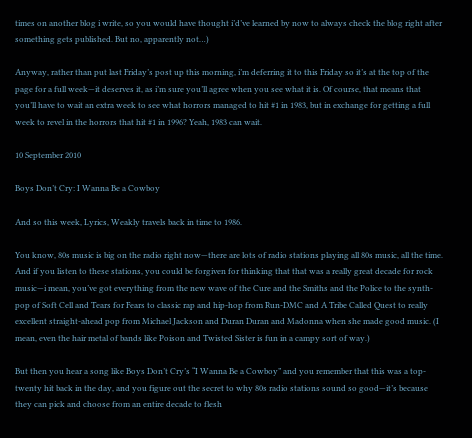times on another blog i write, so you would have thought i’d’ve learned by now to always check the blog right after something gets published. But no, apparently not…)

Anyway, rather than put last Friday’s post up this morning, i’m deferring it to this Friday so it’s at the top of the page for a full week—it deserves it, as i’m sure you’ll agree when you see what it is. Of course, that means that you’ll have to wait an extra week to see what horrors managed to hit #1 in 1983, but in exchange for getting a full week to revel in the horrors that hit #1 in 1996? Yeah, 1983 can wait.

10 September 2010

Boys Don’t Cry: I Wanna Be a Cowboy

And so this week, Lyrics, Weakly travels back in time to 1986.

You know, 80s music is big on the radio right now—there are lots of radio stations playing all 80s music, all the time. And if you listen to these stations, you could be forgiven for thinking that that was a really great decade for rock music—i mean, you’ve got everything from the new wave of the Cure and the Smiths and the Police to the synth-pop of Soft Cell and Tears for Fears to classic rap and hip-hop from Run-DMC and A Tribe Called Quest to really excellent straight-ahead pop from Michael Jackson and Duran Duran and Madonna when she made good music. (I mean, even the hair metal of bands like Poison and Twisted Sister is fun in a campy sort of way.)

But then you hear a song like Boys Don’t Cry’s “I Wanna Be a Cowboy” and you remember that this was a top-twenty hit back in the day, and you figure out the secret to why 80s radio stations sound so good—it’s because they can pick and choose from an entire decade to flesh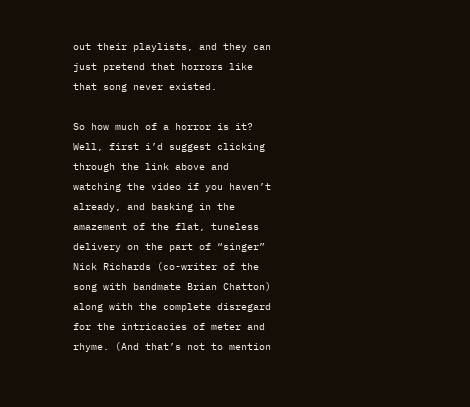out their playlists, and they can just pretend that horrors like that song never existed.

So how much of a horror is it? Well, first i’d suggest clicking through the link above and watching the video if you haven’t already, and basking in the amazement of the flat, tuneless delivery on the part of “singer” Nick Richards (co-writer of the song with bandmate Brian Chatton) along with the complete disregard for the intricacies of meter and rhyme. (And that’s not to mention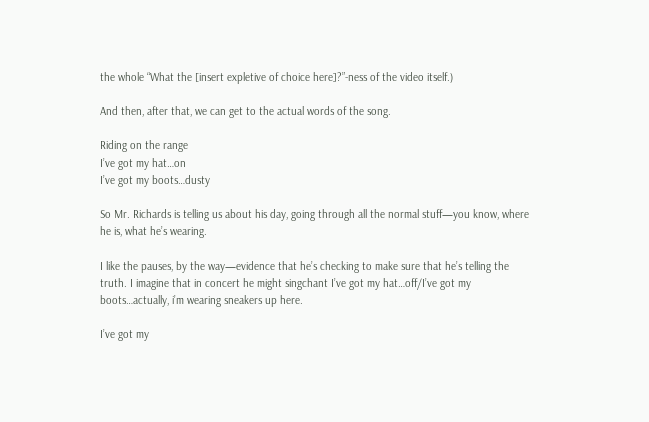the whole “What the [insert expletive of choice here]?”-ness of the video itself.)

And then, after that, we can get to the actual words of the song.

Riding on the range
I’ve got my hat…on
I’ve got my boots…dusty

So Mr. Richards is telling us about his day, going through all the normal stuff—you know, where he is, what he’s wearing.

I like the pauses, by the way—evidence that he’s checking to make sure that he’s telling the truth. I imagine that in concert he might singchant I’ve got my hat…off/I’ve got my boots…actually, i’m wearing sneakers up here.

I’ve got my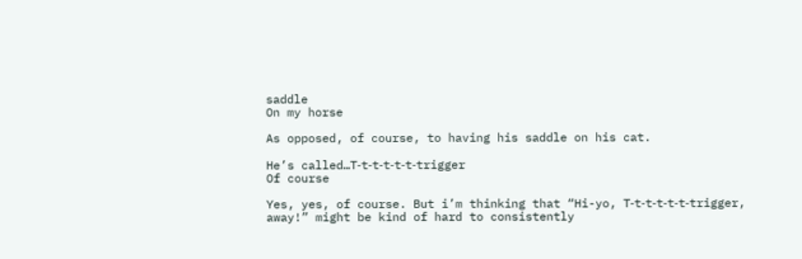saddle
On my horse

As opposed, of course, to having his saddle on his cat.

He’s called…T‑t‑t‑t‑t‑t‑trigger
Of course

Yes, yes, of course. But i’m thinking that “Hi-yo, T‑t‑t‑t‑t‑t‑trigger, away!” might be kind of hard to consistently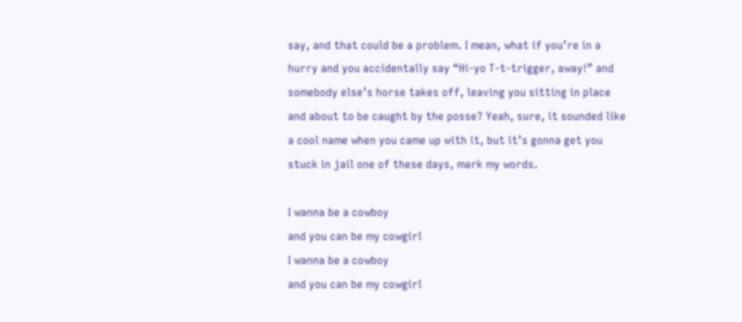say, and that could be a problem. I mean, what if you’re in a hurry and you accidentally say “Hi-yo T‑t‑trigger, away!” and somebody else’s horse takes off, leaving you sitting in place and about to be caught by the posse? Yeah, sure, it sounded like a cool name when you came up with it, but it’s gonna get you stuck in jail one of these days, mark my words.

I wanna be a cowboy
and you can be my cowgirl
I wanna be a cowboy
and you can be my cowgirl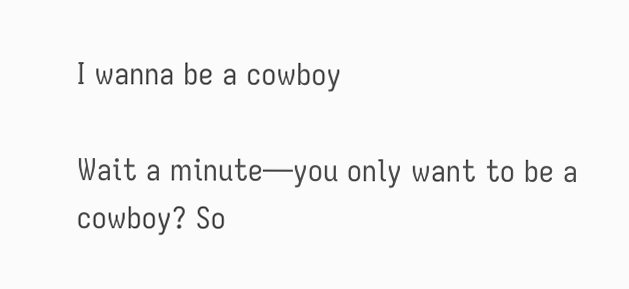I wanna be a cowboy

Wait a minute—you only want to be a cowboy? So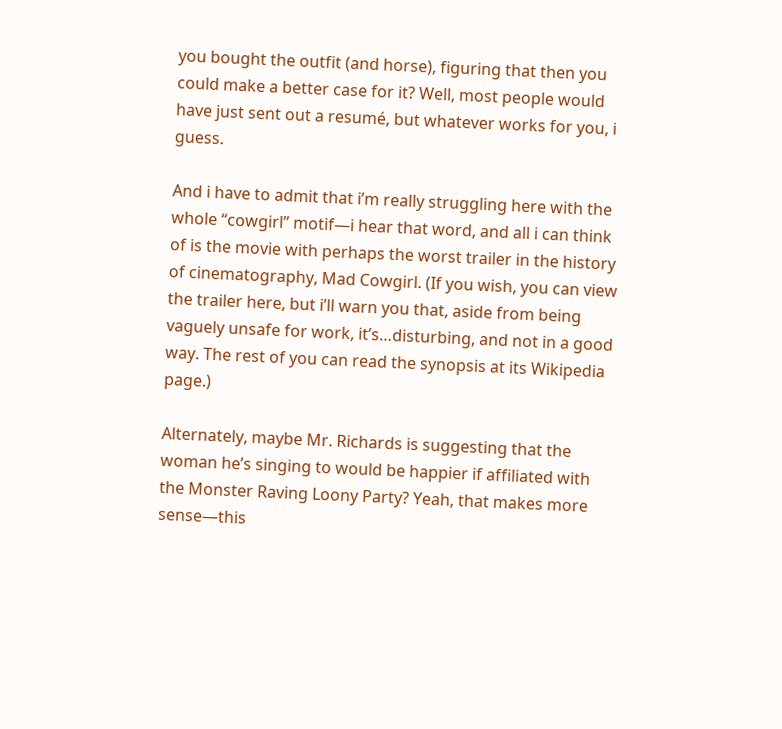you bought the outfit (and horse), figuring that then you could make a better case for it? Well, most people would have just sent out a resumé, but whatever works for you, i guess.

And i have to admit that i’m really struggling here with the whole “cowgirl” motif—i hear that word, and all i can think of is the movie with perhaps the worst trailer in the history of cinematography, Mad Cowgirl. (If you wish, you can view the trailer here, but i’ll warn you that, aside from being vaguely unsafe for work, it’s…disturbing, and not in a good way. The rest of you can read the synopsis at its Wikipedia page.)

Alternately, maybe Mr. Richards is suggesting that the woman he’s singing to would be happier if affiliated with the Monster Raving Loony Party? Yeah, that makes more sense—this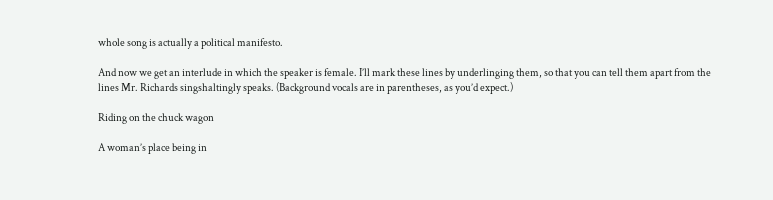whole song is actually a political manifesto.

And now we get an interlude in which the speaker is female. I’ll mark these lines by underlinging them, so that you can tell them apart from the lines Mr. Richards singshaltingly speaks. (Background vocals are in parentheses, as you’d expect.)

Riding on the chuck wagon

A woman’s place being in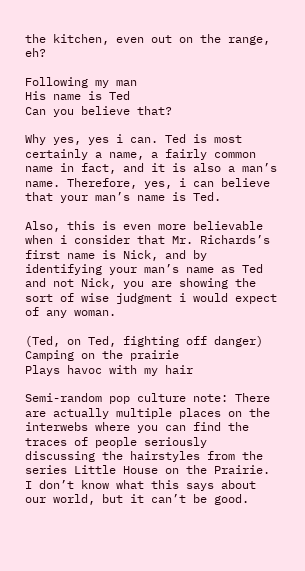the kitchen, even out on the range, eh?

Following my man
His name is Ted
Can you believe that?

Why yes, yes i can. Ted is most certainly a name, a fairly common name in fact, and it is also a man’s name. Therefore, yes, i can believe that your man’s name is Ted.

Also, this is even more believable when i consider that Mr. Richards’s first name is Nick, and by identifying your man’s name as Ted and not Nick, you are showing the sort of wise judgment i would expect of any woman.

(Ted, on Ted, fighting off danger)
Camping on the prairie
Plays havoc with my hair

Semi-random pop culture note: There are actually multiple places on the interwebs where you can find the traces of people seriously discussing the hairstyles from the series Little House on the Prairie. I don’t know what this says about our world, but it can’t be good.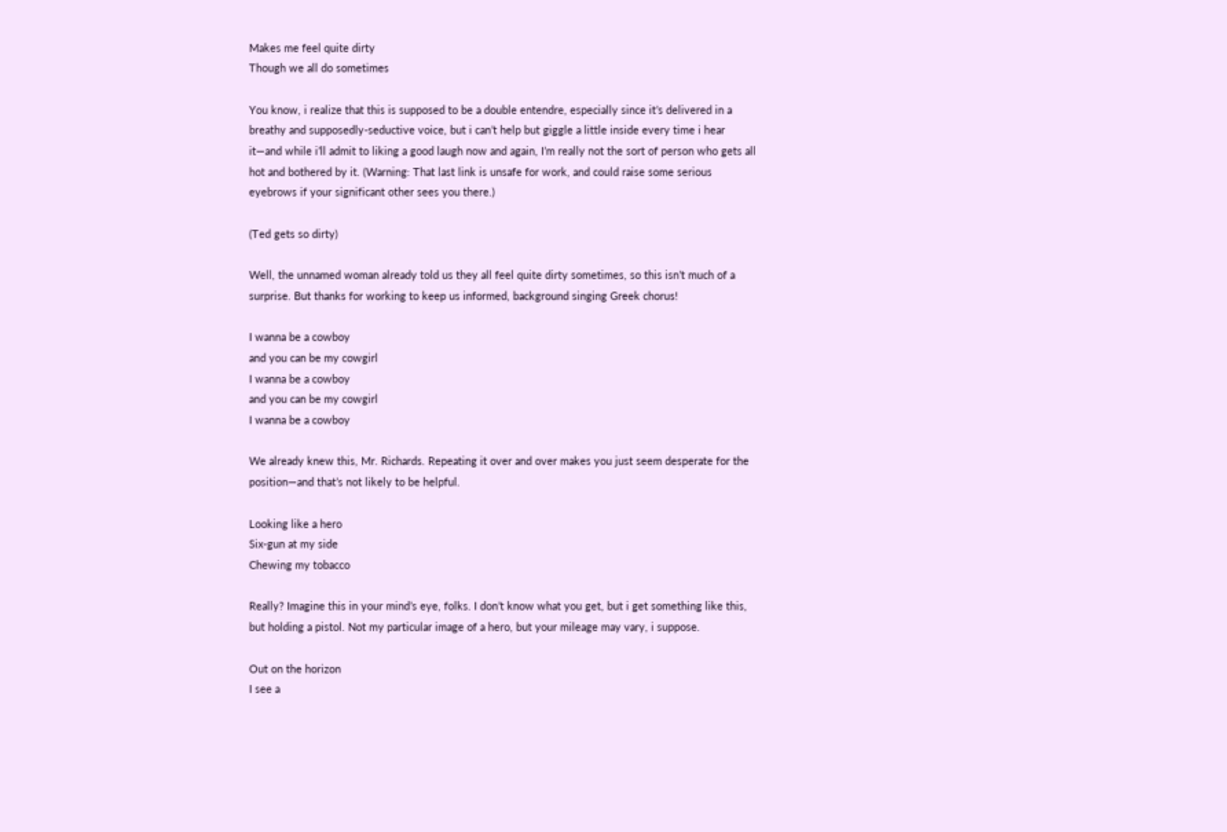Makes me feel quite dirty
Though we all do sometimes

You know, i realize that this is supposed to be a double entendre, especially since it’s delivered in a breathy and supposedly-seductive voice, but i can’t help but giggle a little inside every time i hear it—and while i’ll admit to liking a good laugh now and again, I’m really not the sort of person who gets all hot and bothered by it. (Warning: That last link is unsafe for work, and could raise some serious eyebrows if your significant other sees you there.)

(Ted gets so dirty)

Well, the unnamed woman already told us they all feel quite dirty sometimes, so this isn’t much of a surprise. But thanks for working to keep us informed, background singing Greek chorus!

I wanna be a cowboy
and you can be my cowgirl
I wanna be a cowboy
and you can be my cowgirl
I wanna be a cowboy

We already knew this, Mr. Richards. Repeating it over and over makes you just seem desperate for the position—and that’s not likely to be helpful.

Looking like a hero
Six-gun at my side
Chewing my tobacco

Really? Imagine this in your mind’s eye, folks. I don’t know what you get, but i get something like this, but holding a pistol. Not my particular image of a hero, but your mileage may vary, i suppose.

Out on the horizon
I see a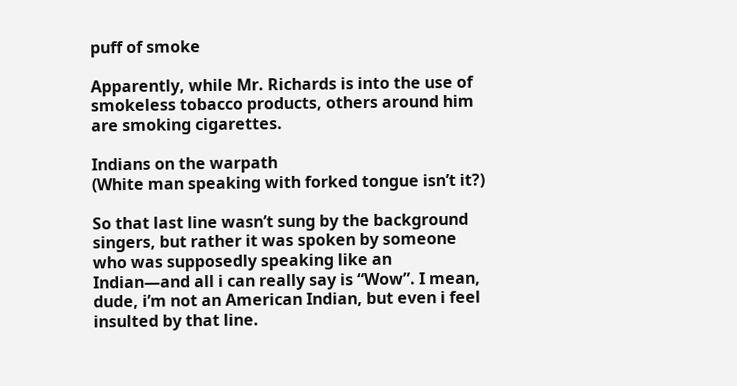puff of smoke

Apparently, while Mr. Richards is into the use of smokeless tobacco products, others around him are smoking cigarettes.

Indians on the warpath
(White man speaking with forked tongue isn’t it?)

So that last line wasn’t sung by the background singers, but rather it was spoken by someone who was supposedly speaking like an Indian—and all i can really say is “Wow”. I mean, dude, i’m not an American Indian, but even i feel insulted by that line.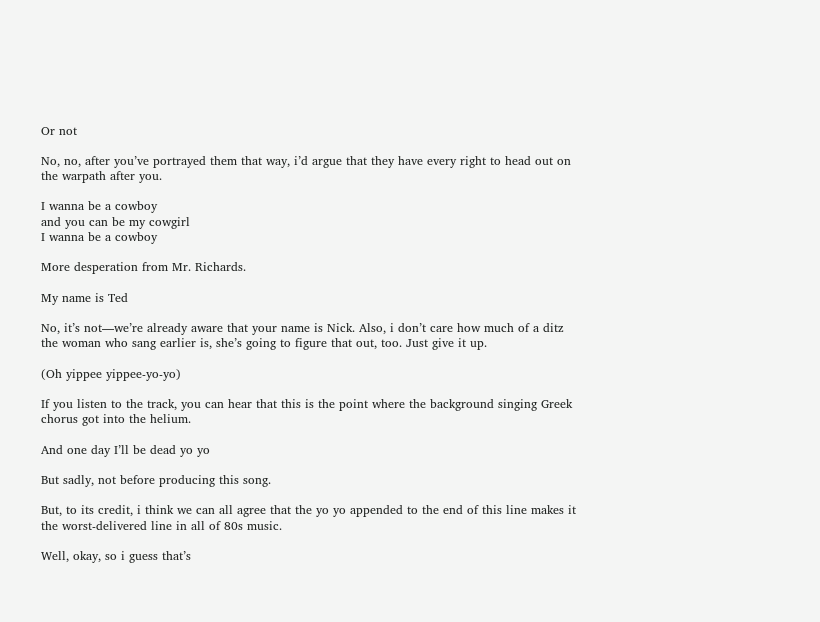Or not

No, no, after you’ve portrayed them that way, i’d argue that they have every right to head out on the warpath after you.

I wanna be a cowboy
and you can be my cowgirl
I wanna be a cowboy

More desperation from Mr. Richards.

My name is Ted

No, it’s not—we’re already aware that your name is Nick. Also, i don’t care how much of a ditz the woman who sang earlier is, she’s going to figure that out, too. Just give it up.

(Oh yippee yippee-yo-yo)

If you listen to the track, you can hear that this is the point where the background singing Greek chorus got into the helium.

And one day I’ll be dead yo yo

But sadly, not before producing this song.

But, to its credit, i think we can all agree that the yo yo appended to the end of this line makes it the worst-delivered line in all of 80s music.

Well, okay, so i guess that’s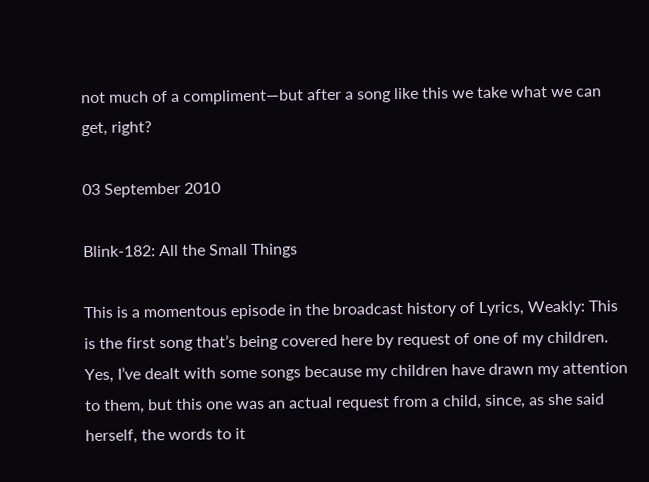not much of a compliment—but after a song like this we take what we can get, right?

03 September 2010

Blink-182: All the Small Things

This is a momentous episode in the broadcast history of Lyrics, Weakly: This is the first song that’s being covered here by request of one of my children. Yes, I’ve dealt with some songs because my children have drawn my attention to them, but this one was an actual request from a child, since, as she said herself, the words to it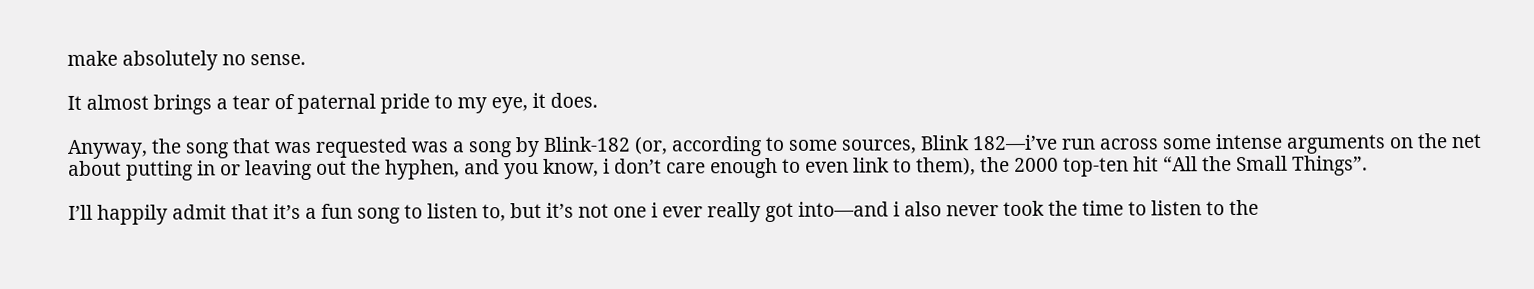make absolutely no sense.

It almost brings a tear of paternal pride to my eye, it does.

Anyway, the song that was requested was a song by Blink-182 (or, according to some sources, Blink 182—i’ve run across some intense arguments on the net about putting in or leaving out the hyphen, and you know, i don’t care enough to even link to them), the 2000 top-ten hit “All the Small Things”.

I’ll happily admit that it’s a fun song to listen to, but it’s not one i ever really got into—and i also never took the time to listen to the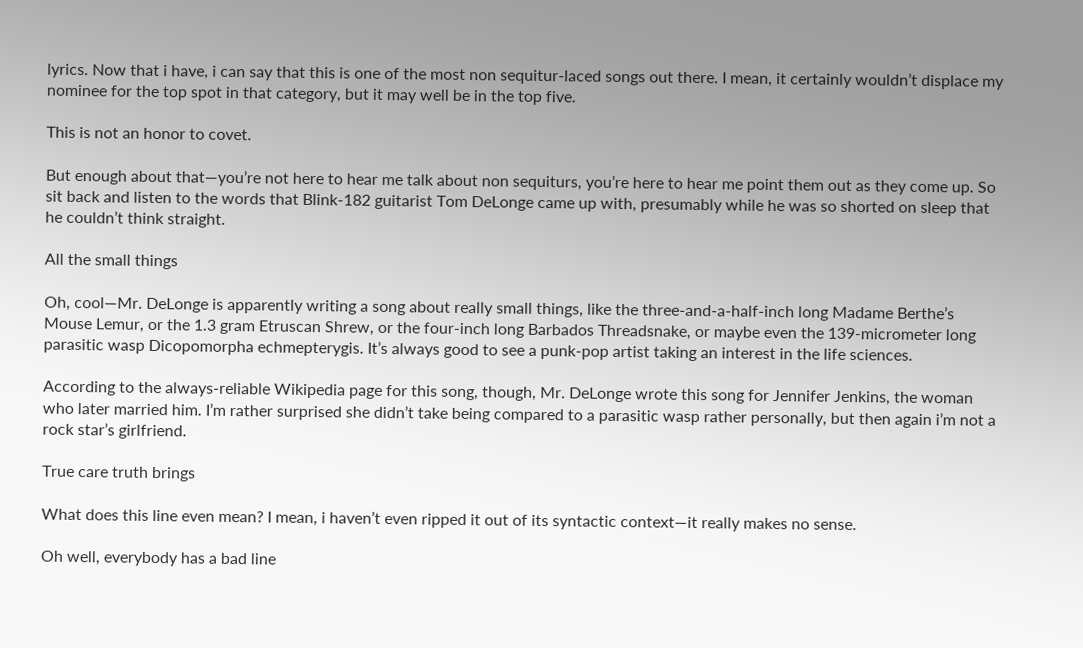lyrics. Now that i have, i can say that this is one of the most non sequitur-laced songs out there. I mean, it certainly wouldn’t displace my nominee for the top spot in that category, but it may well be in the top five.

This is not an honor to covet.

But enough about that—you’re not here to hear me talk about non sequiturs, you’re here to hear me point them out as they come up. So sit back and listen to the words that Blink-182 guitarist Tom DeLonge came up with, presumably while he was so shorted on sleep that he couldn’t think straight.

All the small things

Oh, cool—Mr. DeLonge is apparently writing a song about really small things, like the three-and-a-half-inch long Madame Berthe’s Mouse Lemur, or the 1.3 gram Etruscan Shrew, or the four-inch long Barbados Threadsnake, or maybe even the 139-micrometer long parasitic wasp Dicopomorpha echmepterygis. It’s always good to see a punk-pop artist taking an interest in the life sciences.

According to the always-reliable Wikipedia page for this song, though, Mr. DeLonge wrote this song for Jennifer Jenkins, the woman who later married him. I’m rather surprised she didn’t take being compared to a parasitic wasp rather personally, but then again i’m not a rock star’s girlfriend.

True care truth brings

What does this line even mean? I mean, i haven’t even ripped it out of its syntactic context—it really makes no sense.

Oh well, everybody has a bad line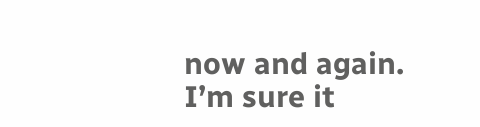now and again. I’m sure it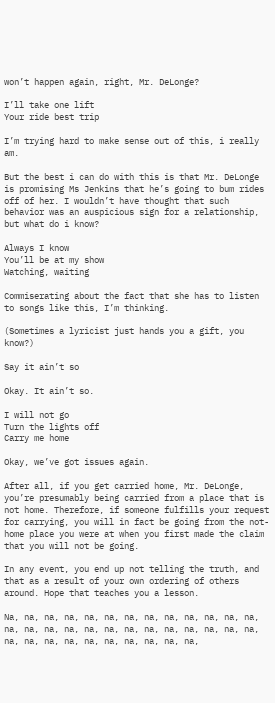won’t happen again, right, Mr. DeLonge?

I’ll take one lift
Your ride best trip

I’m trying hard to make sense out of this, i really am.

But the best i can do with this is that Mr. DeLonge is promising Ms Jenkins that he’s going to bum rides off of her. I wouldn’t have thought that such behavior was an auspicious sign for a relationship, but what do i know?

Always I know
You’ll be at my show
Watching, waiting

Commiserating about the fact that she has to listen to songs like this, I’m thinking.

(Sometimes a lyricist just hands you a gift, you know?)

Say it ain’t so

Okay. It ain’t so.

I will not go
Turn the lights off
Carry me home

Okay, we’ve got issues again.

After all, if you get carried home, Mr. DeLonge, you’re presumably being carried from a place that is not home. Therefore, if someone fulfills your request for carrying, you will in fact be going from the not-home place you were at when you first made the claim that you will not be going.

In any event, you end up not telling the truth, and that as a result of your own ordering of others around. Hope that teaches you a lesson.

Na, na, na, na, na, na, na, na, na, na, na, na, na, na, na, na, na, na, na, na, na, na, na, na, na, na, na, na, na, na, na, na, na, na, na, na,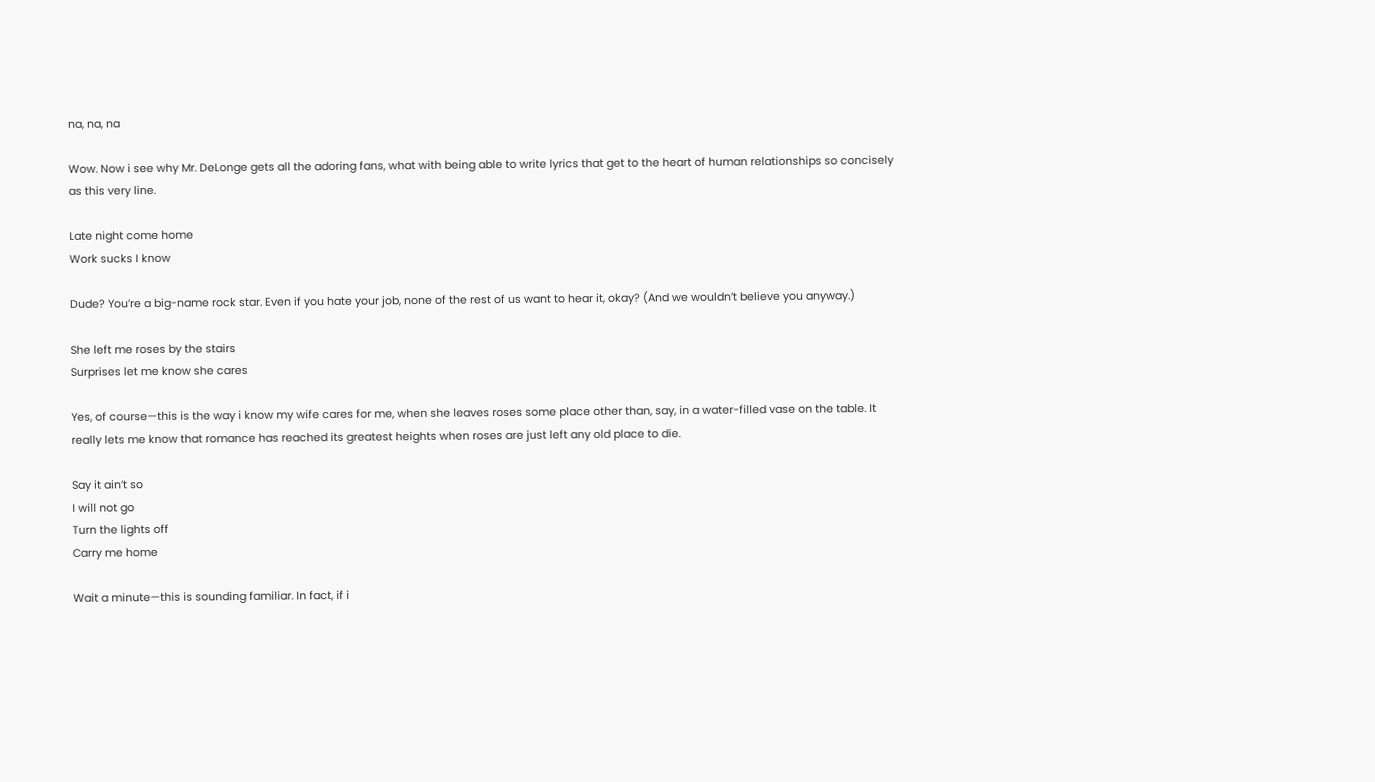na, na, na

Wow. Now i see why Mr. DeLonge gets all the adoring fans, what with being able to write lyrics that get to the heart of human relationships so concisely as this very line.

Late night come home
Work sucks I know

Dude? You’re a big-name rock star. Even if you hate your job, none of the rest of us want to hear it, okay? (And we wouldn’t believe you anyway.)

She left me roses by the stairs
Surprises let me know she cares

Yes, of course—this is the way i know my wife cares for me, when she leaves roses some place other than, say, in a water-filled vase on the table. It really lets me know that romance has reached its greatest heights when roses are just left any old place to die.

Say it ain’t so
I will not go
Turn the lights off
Carry me home

Wait a minute—this is sounding familiar. In fact, if i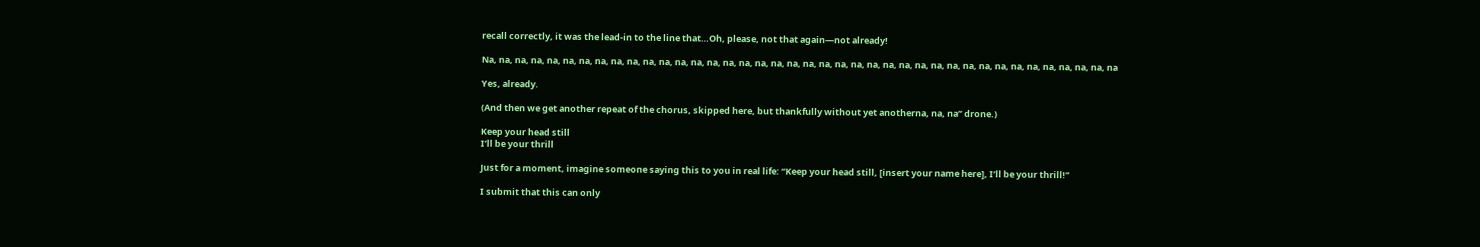recall correctly, it was the lead-in to the line that…Oh, please, not that again—not already!

Na, na, na, na, na, na, na, na, na, na, na, na, na, na, na, na, na, na, na, na, na, na, na, na, na, na, na, na, na, na, na, na, na, na, na, na, na, na, na, na

Yes, already.

(And then we get another repeat of the chorus, skipped here, but thankfully without yet anotherna, na, na” drone.)

Keep your head still
I’ll be your thrill

Just for a moment, imagine someone saying this to you in real life: “Keep your head still, [insert your name here], I’ll be your thrill!”

I submit that this can only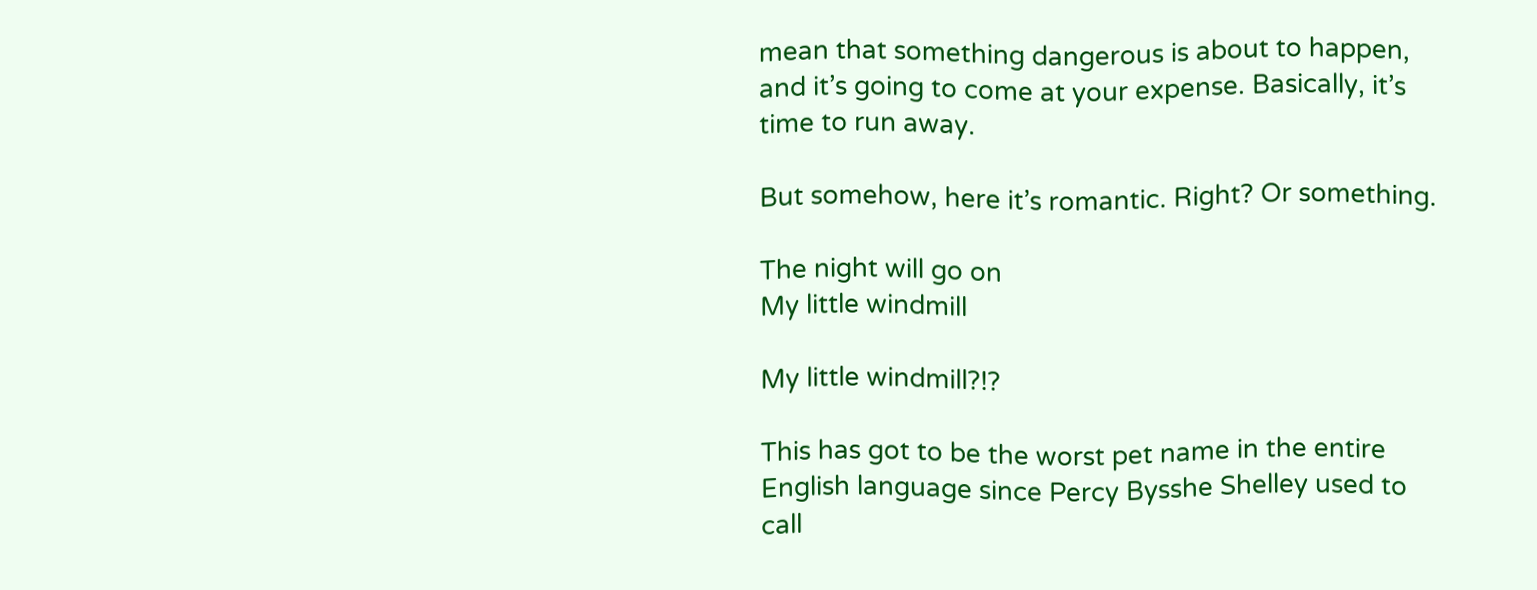mean that something dangerous is about to happen, and it’s going to come at your expense. Basically, it’s time to run away.

But somehow, here it’s romantic. Right? Or something.

The night will go on
My little windmill

My little windmill?!?

This has got to be the worst pet name in the entire English language since Percy Bysshe Shelley used to call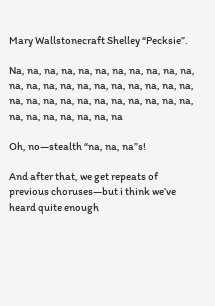Mary Wallstonecraft Shelley “Pecksie”.

Na, na, na, na, na, na, na, na, na, na, na, na, na, na, na, na, na, na, na, na, na, na, na, na, na, na, na, na, na, na, na, na, na, na, na, na, na, na, na, na

Oh, no—stealth “na, na, na”s!

And after that, we get repeats of previous choruses—but i think we’ve heard quite enough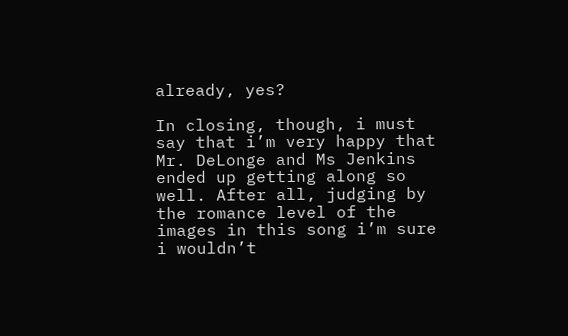already, yes?

In closing, though, i must say that i’m very happy that Mr. DeLonge and Ms Jenkins ended up getting along so well. After all, judging by the romance level of the images in this song i’m sure i wouldn’t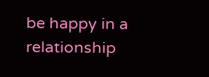be happy in a relationship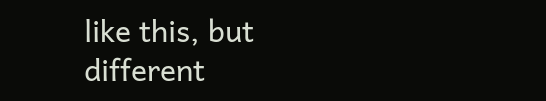like this, but different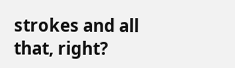strokes and all that, right?